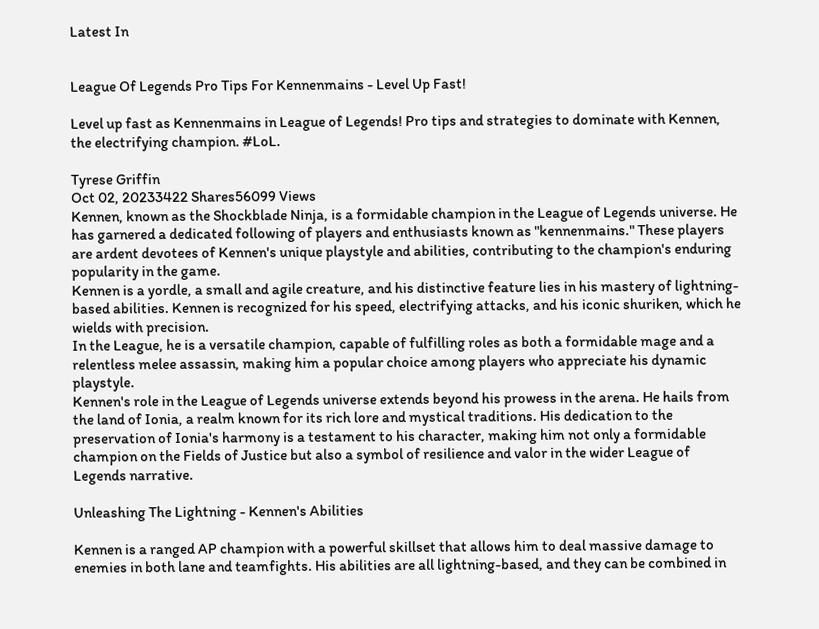Latest In


League Of Legends Pro Tips For Kennenmains - Level Up Fast!

Level up fast as Kennenmains in League of Legends! Pro tips and strategies to dominate with Kennen, the electrifying champion. #LoL.

Tyrese Griffin
Oct 02, 20233422 Shares56099 Views
Kennen, known as the Shockblade Ninja, is a formidable champion in the League of Legends universe. He has garnered a dedicated following of players and enthusiasts known as "kennenmains." These players are ardent devotees of Kennen's unique playstyle and abilities, contributing to the champion's enduring popularity in the game.
Kennen is a yordle, a small and agile creature, and his distinctive feature lies in his mastery of lightning-based abilities. Kennen is recognized for his speed, electrifying attacks, and his iconic shuriken, which he wields with precision.
In the League, he is a versatile champion, capable of fulfilling roles as both a formidable mage and a relentless melee assassin, making him a popular choice among players who appreciate his dynamic playstyle.
Kennen's role in the League of Legends universe extends beyond his prowess in the arena. He hails from the land of Ionia, a realm known for its rich lore and mystical traditions. His dedication to the preservation of Ionia's harmony is a testament to his character, making him not only a formidable champion on the Fields of Justice but also a symbol of resilience and valor in the wider League of Legends narrative.

Unleashing The Lightning - Kennen's Abilities

Kennen is a ranged AP champion with a powerful skillset that allows him to deal massive damage to enemies in both lane and teamfights. His abilities are all lightning-based, and they can be combined in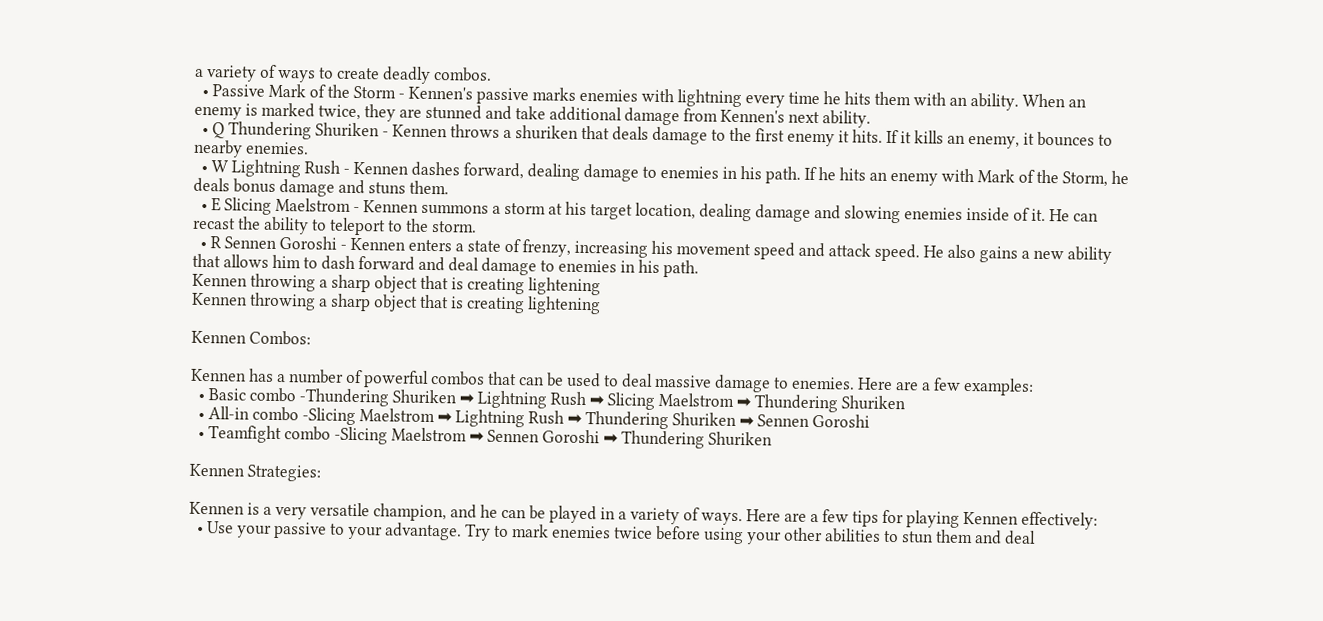a variety of ways to create deadly combos.
  • Passive Mark of the Storm - Kennen's passive marks enemies with lightning every time he hits them with an ability. When an enemy is marked twice, they are stunned and take additional damage from Kennen's next ability.
  • Q Thundering Shuriken - Kennen throws a shuriken that deals damage to the first enemy it hits. If it kills an enemy, it bounces to nearby enemies.
  • W Lightning Rush - Kennen dashes forward, dealing damage to enemies in his path. If he hits an enemy with Mark of the Storm, he deals bonus damage and stuns them.
  • E Slicing Maelstrom - Kennen summons a storm at his target location, dealing damage and slowing enemies inside of it. He can recast the ability to teleport to the storm.
  • R Sennen Goroshi - Kennen enters a state of frenzy, increasing his movement speed and attack speed. He also gains a new ability that allows him to dash forward and deal damage to enemies in his path.
Kennen throwing a sharp object that is creating lightening
Kennen throwing a sharp object that is creating lightening

Kennen Combos:

Kennen has a number of powerful combos that can be used to deal massive damage to enemies. Here are a few examples:
  • Basic combo -Thundering Shuriken ➡ Lightning Rush ➡ Slicing Maelstrom ➡ Thundering Shuriken
  • All-in combo -Slicing Maelstrom ➡ Lightning Rush ➡ Thundering Shuriken ➡ Sennen Goroshi
  • Teamfight combo -Slicing Maelstrom ➡ Sennen Goroshi ➡ Thundering Shuriken

Kennen Strategies:

Kennen is a very versatile champion, and he can be played in a variety of ways. Here are a few tips for playing Kennen effectively:
  • Use your passive to your advantage. Try to mark enemies twice before using your other abilities to stun them and deal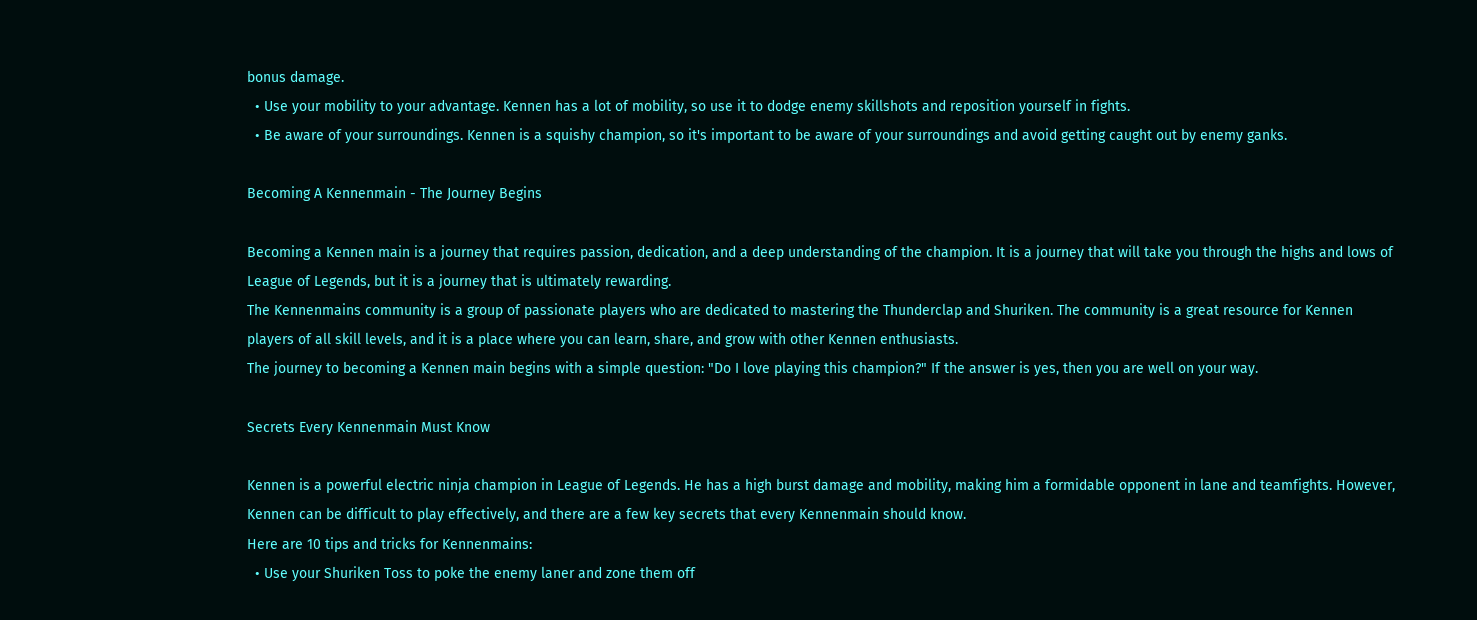bonus damage.
  • Use your mobility to your advantage. Kennen has a lot of mobility, so use it to dodge enemy skillshots and reposition yourself in fights.
  • Be aware of your surroundings. Kennen is a squishy champion, so it's important to be aware of your surroundings and avoid getting caught out by enemy ganks.

Becoming A Kennenmain - The Journey Begins

Becoming a Kennen main is a journey that requires passion, dedication, and a deep understanding of the champion. It is a journey that will take you through the highs and lows of League of Legends, but it is a journey that is ultimately rewarding.
The Kennenmains community is a group of passionate players who are dedicated to mastering the Thunderclap and Shuriken. The community is a great resource for Kennen players of all skill levels, and it is a place where you can learn, share, and grow with other Kennen enthusiasts.
The journey to becoming a Kennen main begins with a simple question: "Do I love playing this champion?" If the answer is yes, then you are well on your way.

Secrets Every Kennenmain Must Know

Kennen is a powerful electric ninja champion in League of Legends. He has a high burst damage and mobility, making him a formidable opponent in lane and teamfights. However, Kennen can be difficult to play effectively, and there are a few key secrets that every Kennenmain should know.
Here are 10 tips and tricks for Kennenmains:
  • Use your Shuriken Toss to poke the enemy laner and zone them off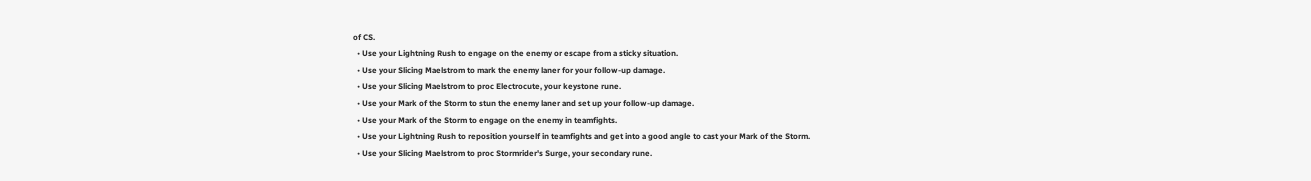of CS.
  • Use your Lightning Rush to engage on the enemy or escape from a sticky situation.
  • Use your Slicing Maelstrom to mark the enemy laner for your follow-up damage.
  • Use your Slicing Maelstrom to proc Electrocute, your keystone rune.
  • Use your Mark of the Storm to stun the enemy laner and set up your follow-up damage.
  • Use your Mark of the Storm to engage on the enemy in teamfights.
  • Use your Lightning Rush to reposition yourself in teamfights and get into a good angle to cast your Mark of the Storm.
  • Use your Slicing Maelstrom to proc Stormrider's Surge, your secondary rune.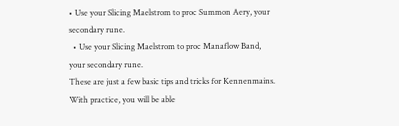• Use your Slicing Maelstrom to proc Summon Aery, your secondary rune.
  • Use your Slicing Maelstrom to proc Manaflow Band, your secondary rune.
These are just a few basic tips and tricks for Kennenmains. With practice, you will be able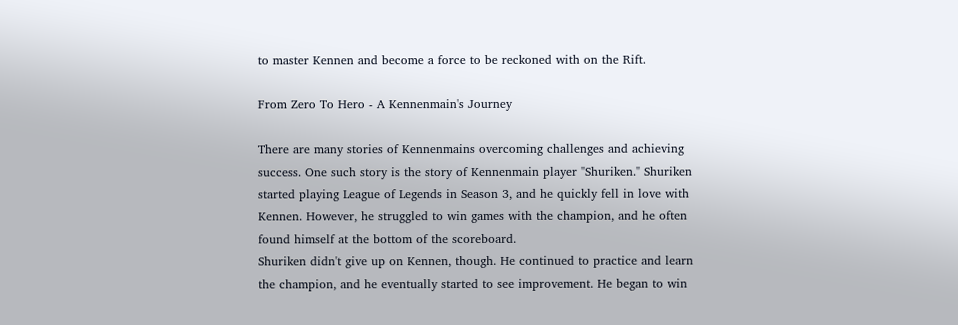to master Kennen and become a force to be reckoned with on the Rift.

From Zero To Hero - A Kennenmain's Journey

There are many stories of Kennenmains overcoming challenges and achieving success. One such story is the story of Kennenmain player "Shuriken." Shuriken started playing League of Legends in Season 3, and he quickly fell in love with Kennen. However, he struggled to win games with the champion, and he often found himself at the bottom of the scoreboard.
Shuriken didn't give up on Kennen, though. He continued to practice and learn the champion, and he eventually started to see improvement. He began to win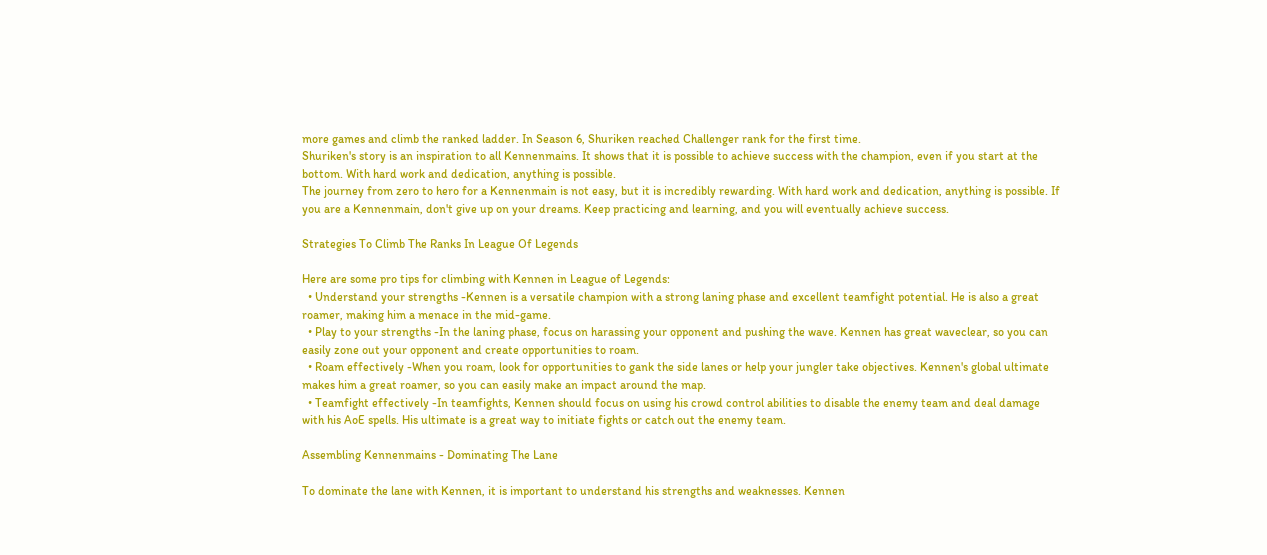more games and climb the ranked ladder. In Season 6, Shuriken reached Challenger rank for the first time.
Shuriken's story is an inspiration to all Kennenmains. It shows that it is possible to achieve success with the champion, even if you start at the bottom. With hard work and dedication, anything is possible.
The journey from zero to hero for a Kennenmain is not easy, but it is incredibly rewarding. With hard work and dedication, anything is possible. If you are a Kennenmain, don't give up on your dreams. Keep practicing and learning, and you will eventually achieve success.

Strategies To Climb The Ranks In League Of Legends

Here are some pro tips for climbing with Kennen in League of Legends:
  • Understand your strengths -Kennen is a versatile champion with a strong laning phase and excellent teamfight potential. He is also a great roamer, making him a menace in the mid-game.
  • Play to your strengths -In the laning phase, focus on harassing your opponent and pushing the wave. Kennen has great waveclear, so you can easily zone out your opponent and create opportunities to roam.
  • Roam effectively -When you roam, look for opportunities to gank the side lanes or help your jungler take objectives. Kennen's global ultimate makes him a great roamer, so you can easily make an impact around the map.
  • Teamfight effectively -In teamfights, Kennen should focus on using his crowd control abilities to disable the enemy team and deal damage with his AoE spells. His ultimate is a great way to initiate fights or catch out the enemy team.

Assembling Kennenmains - Dominating The Lane

To dominate the lane with Kennen, it is important to understand his strengths and weaknesses. Kennen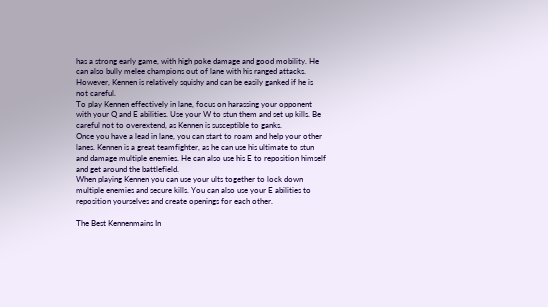has a strong early game, with high poke damage and good mobility. He can also bully melee champions out of lane with his ranged attacks. However, Kennen is relatively squishy and can be easily ganked if he is not careful.
To play Kennen effectively in lane, focus on harassing your opponent with your Q and E abilities. Use your W to stun them and set up kills. Be careful not to overextend, as Kennen is susceptible to ganks.
Once you have a lead in lane, you can start to roam and help your other lanes. Kennen is a great teamfighter, as he can use his ultimate to stun and damage multiple enemies. He can also use his E to reposition himself and get around the battlefield.
When playing Kennen you can use your ults together to lock down multiple enemies and secure kills. You can also use your E abilities to reposition yourselves and create openings for each other.

The Best Kennenmains In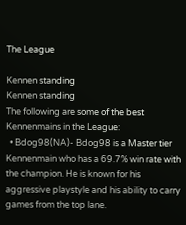The League

Kennen standing
Kennen standing
The following are some of the best Kennenmains in the League:
  • Bdog98(NA)- Bdog98 is a Master tier Kennenmain who has a 69.7% win rate with the champion. He is known for his aggressive playstyle and his ability to carry games from the top lane.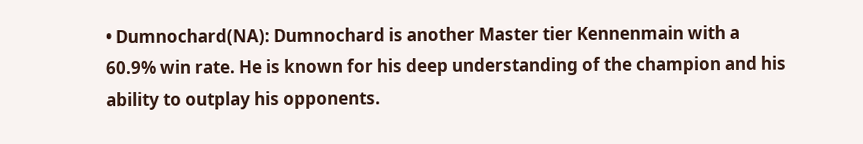• Dumnochard(NA): Dumnochard is another Master tier Kennenmain with a 60.9% win rate. He is known for his deep understanding of the champion and his ability to outplay his opponents.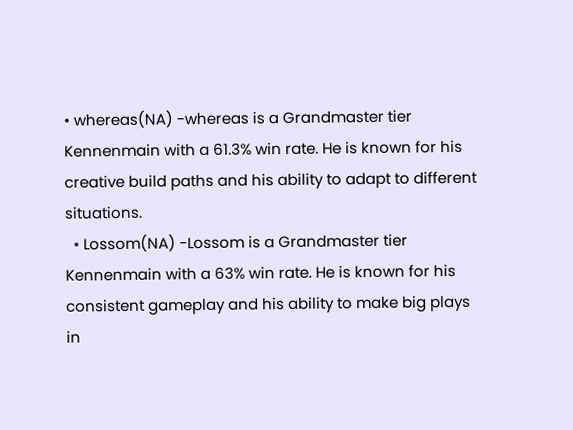• whereas(NA) -whereas is a Grandmaster tier Kennenmain with a 61.3% win rate. He is known for his creative build paths and his ability to adapt to different situations.
  • Lossom(NA) -Lossom is a Grandmaster tier Kennenmain with a 63% win rate. He is known for his consistent gameplay and his ability to make big plays in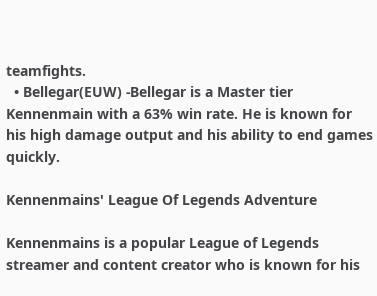teamfights.
  • Bellegar(EUW) -Bellegar is a Master tier Kennenmain with a 63% win rate. He is known for his high damage output and his ability to end games quickly.

Kennenmains' League Of Legends Adventure

Kennenmains is a popular League of Legends streamer and content creator who is known for his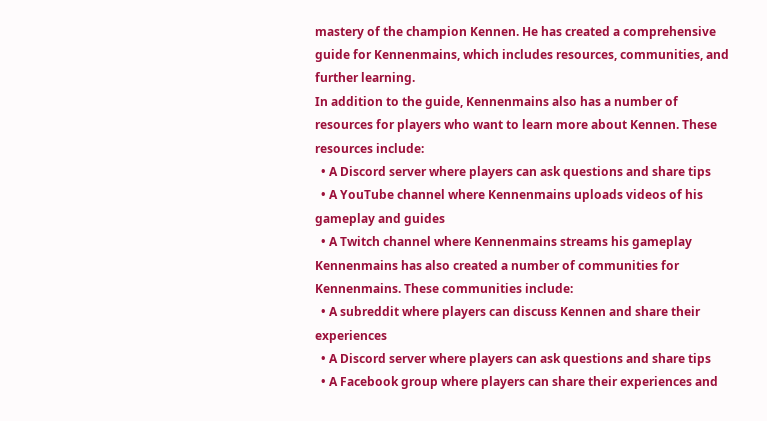mastery of the champion Kennen. He has created a comprehensive guide for Kennenmains, which includes resources, communities, and further learning.
In addition to the guide, Kennenmains also has a number of resources for players who want to learn more about Kennen. These resources include:
  • A Discord server where players can ask questions and share tips
  • A YouTube channel where Kennenmains uploads videos of his gameplay and guides
  • A Twitch channel where Kennenmains streams his gameplay
Kennenmains has also created a number of communities for Kennenmains. These communities include:
  • A subreddit where players can discuss Kennen and share their experiences
  • A Discord server where players can ask questions and share tips
  • A Facebook group where players can share their experiences and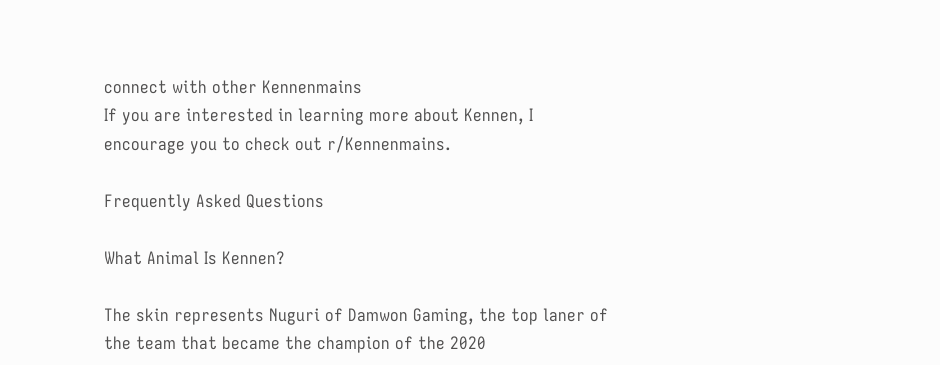connect with other Kennenmains
If you are interested in learning more about Kennen, I encourage you to check out r/Kennenmains.

Frequently Asked Questions

What Animal Is Kennen?

The skin represents Nuguri of Damwon Gaming, the top laner of the team that became the champion of the 2020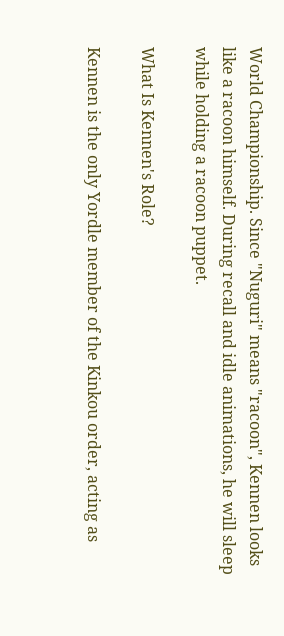World Championship. Since "Nuguri" means "racoon", Kennen looks like a racoon himself. During recall and idle animations, he will sleep while holding a racoon puppet.

What Is Kennen's Role?

Kennen is the only Yordle member of the Kinkou order, acting as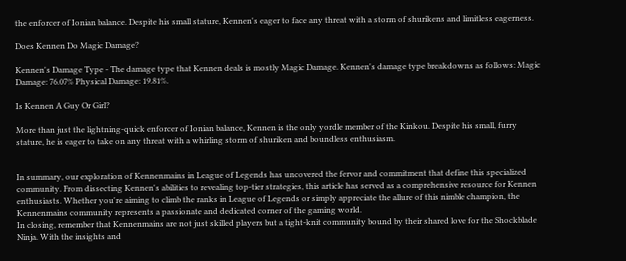the enforcer of Ionian balance. Despite his small stature, Kennen's eager to face any threat with a storm of shurikens and limitless eagerness.

Does Kennen Do Magic Damage?

Kennen's Damage Type - The damage type that Kennen deals is mostly Magic Damage. Kennen's damage type breakdowns as follows: Magic Damage: 76.07% Physical Damage: 19.81%.

Is Kennen A Guy Or Girl?

More than just the lightning-quick enforcer of Ionian balance, Kennen is the only yordle member of the Kinkou. Despite his small, furry stature, he is eager to take on any threat with a whirling storm of shuriken and boundless enthusiasm.


In summary, our exploration of Kennenmains in League of Legends has uncovered the fervor and commitment that define this specialized community. From dissecting Kennen's abilities to revealing top-tier strategies, this article has served as a comprehensive resource for Kennen enthusiasts. Whether you're aiming to climb the ranks in League of Legends or simply appreciate the allure of this nimble champion, the Kennenmains community represents a passionate and dedicated corner of the gaming world.
In closing, remember that Kennenmains are not just skilled players but a tight-knit community bound by their shared love for the Shockblade Ninja. With the insights and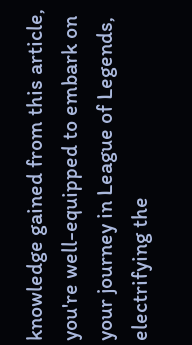knowledge gained from this article, you're well-equipped to embark on your journey in League of Legends, electrifying the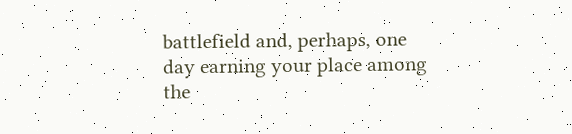battlefield and, perhaps, one day earning your place among the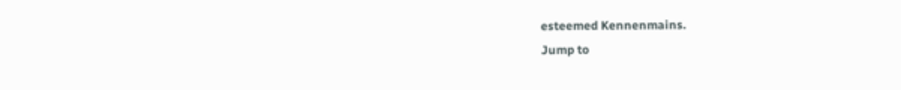esteemed Kennenmains.
Jump to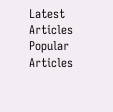Latest Articles
Popular Articles